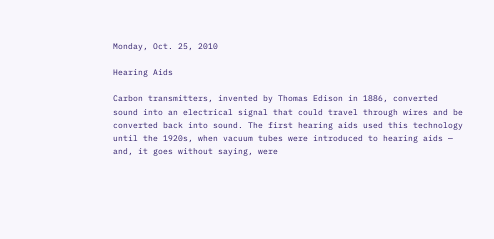Monday, Oct. 25, 2010

Hearing Aids

Carbon transmitters, invented by Thomas Edison in 1886, converted sound into an electrical signal that could travel through wires and be converted back into sound. The first hearing aids used this technology until the 1920s, when vacuum tubes were introduced to hearing aids — and, it goes without saying, were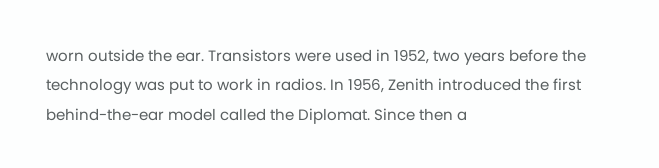worn outside the ear. Transistors were used in 1952, two years before the technology was put to work in radios. In 1956, Zenith introduced the first behind-the-ear model called the Diplomat. Since then a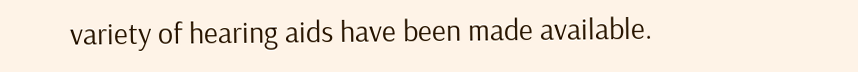variety of hearing aids have been made available.